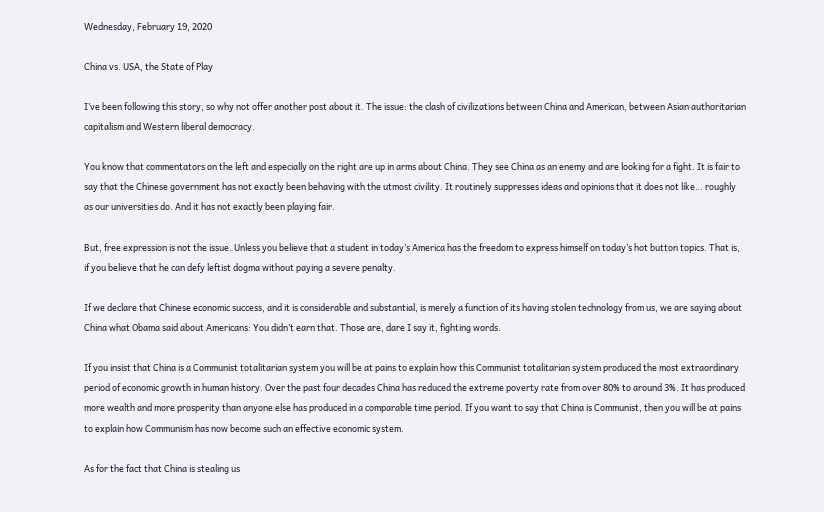Wednesday, February 19, 2020

China vs. USA, the State of Play

I’ve been following this story, so why not offer another post about it. The issue: the clash of civilizations between China and American, between Asian authoritarian capitalism and Western liberal democracy.

You know that commentators on the left and especially on the right are up in arms about China. They see China as an enemy and are looking for a fight. It is fair to say that the Chinese government has not exactly been behaving with the utmost civility. It routinely suppresses ideas and opinions that it does not like… roughly as our universities do. And it has not exactly been playing fair.

But, free expression is not the issue. Unless you believe that a student in today’s America has the freedom to express himself on today’s hot button topics. That is, if you believe that he can defy leftist dogma without paying a severe penalty.

If we declare that Chinese economic success, and it is considerable and substantial, is merely a function of its having stolen technology from us, we are saying about China what Obama said about Americans: You didn’t earn that. Those are, dare I say it, fighting words.

If you insist that China is a Communist totalitarian system you will be at pains to explain how this Communist totalitarian system produced the most extraordinary period of economic growth in human history. Over the past four decades China has reduced the extreme poverty rate from over 80% to around 3%. It has produced more wealth and more prosperity than anyone else has produced in a comparable time period. If you want to say that China is Communist, then you will be at pains to explain how Communism has now become such an effective economic system.

As for the fact that China is stealing us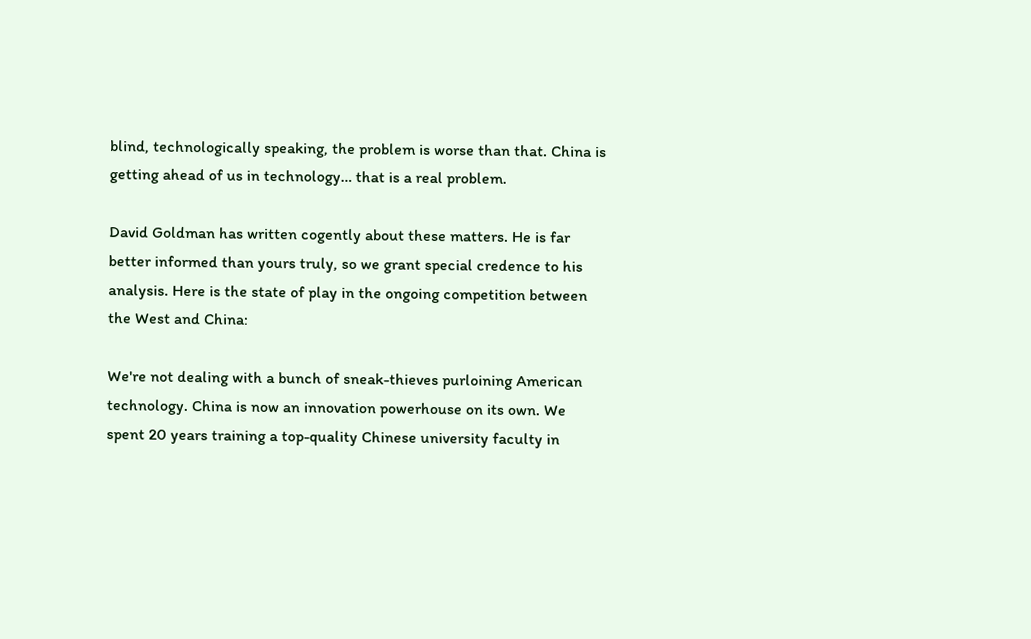blind, technologically speaking, the problem is worse than that. China is getting ahead of us in technology… that is a real problem.

David Goldman has written cogently about these matters. He is far better informed than yours truly, so we grant special credence to his analysis. Here is the state of play in the ongoing competition between the West and China:

We're not dealing with a bunch of sneak-thieves purloining American technology. China is now an innovation powerhouse on its own. We spent 20 years training a top-quality Chinese university faculty in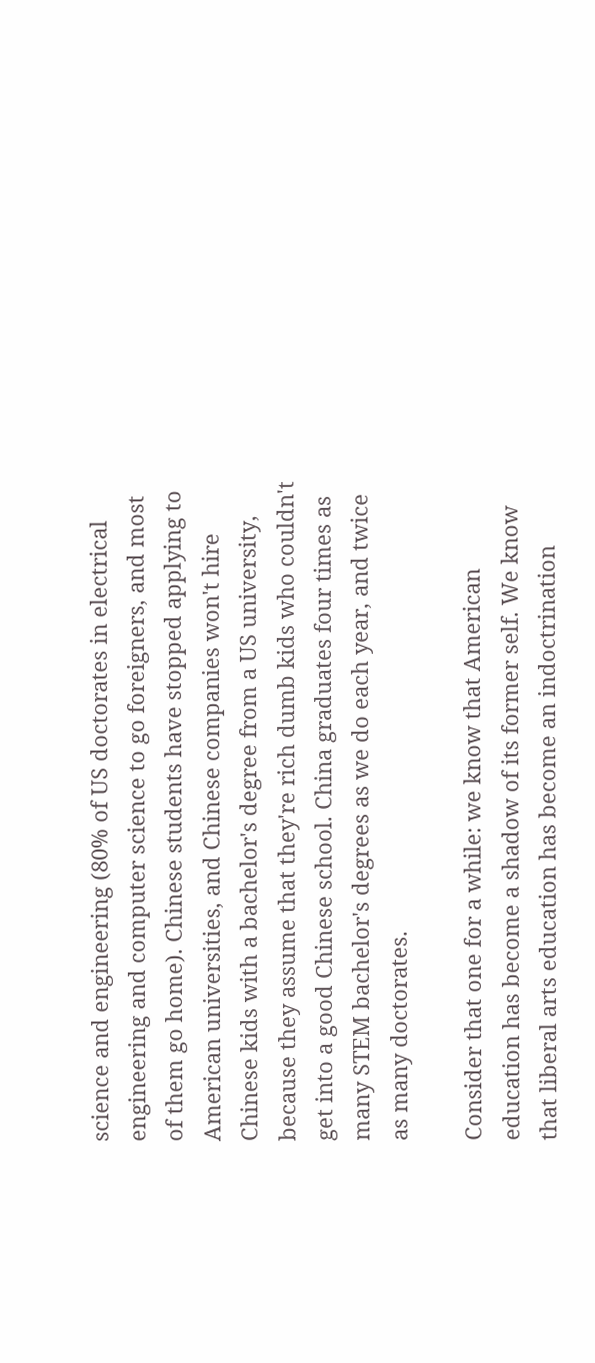science and engineering (80% of US doctorates in electrical engineering and computer science to go foreigners, and most of them go home). Chinese students have stopped applying to American universities, and Chinese companies won't hire Chinese kids with a bachelor's degree from a US university, because they assume that they're rich dumb kids who couldn't get into a good Chinese school. China graduates four times as many STEM bachelor's degrees as we do each year, and twice as many doctorates.

Consider that one for a while: we know that American education has become a shadow of its former self. We know that liberal arts education has become an indoctrination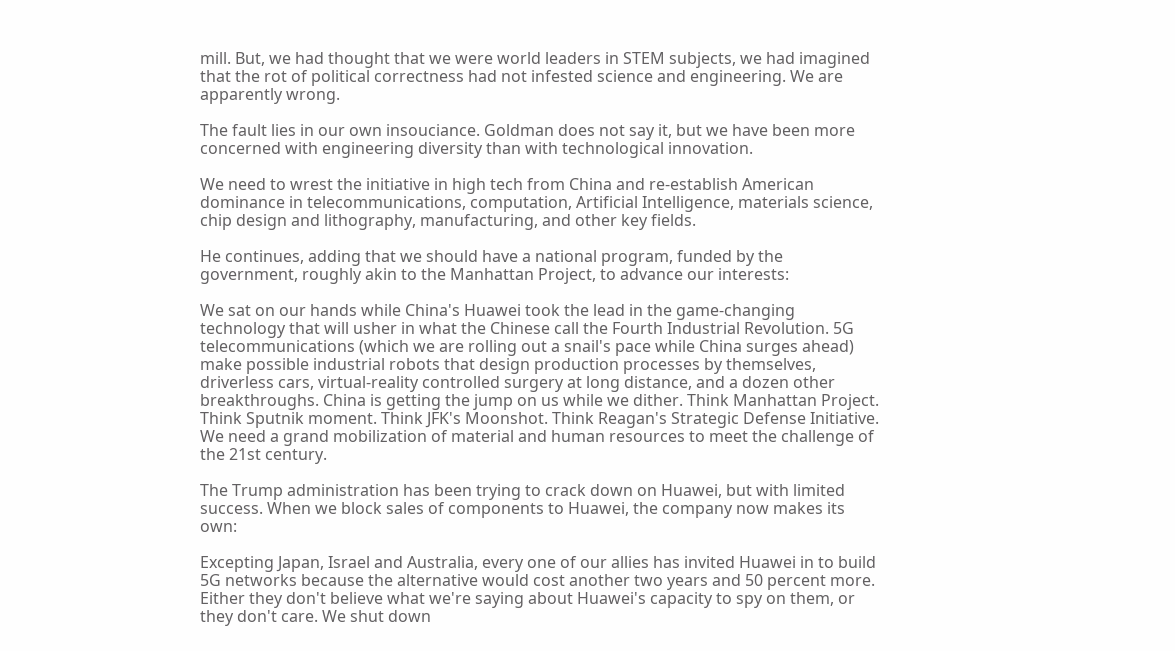mill. But, we had thought that we were world leaders in STEM subjects, we had imagined that the rot of political correctness had not infested science and engineering. We are apparently wrong.

The fault lies in our own insouciance. Goldman does not say it, but we have been more concerned with engineering diversity than with technological innovation.

We need to wrest the initiative in high tech from China and re-establish American dominance in telecommunications, computation, Artificial Intelligence, materials science, chip design and lithography, manufacturing, and other key fields.

He continues, adding that we should have a national program, funded by the government, roughly akin to the Manhattan Project, to advance our interests:

We sat on our hands while China's Huawei took the lead in the game-changing technology that will usher in what the Chinese call the Fourth Industrial Revolution. 5G telecommunications (which we are rolling out a snail's pace while China surges ahead) make possible industrial robots that design production processes by themselves, driverless cars, virtual-reality controlled surgery at long distance, and a dozen other breakthroughs. China is getting the jump on us while we dither. Think Manhattan Project. Think Sputnik moment. Think JFK's Moonshot. Think Reagan's Strategic Defense Initiative. We need a grand mobilization of material and human resources to meet the challenge of the 21st century.

The Trump administration has been trying to crack down on Huawei, but with limited success. When we block sales of components to Huawei, the company now makes its own:

Excepting Japan, Israel and Australia, every one of our allies has invited Huawei in to build 5G networks because the alternative would cost another two years and 50 percent more. Either they don't believe what we're saying about Huawei's capacity to spy on them, or they don't care. We shut down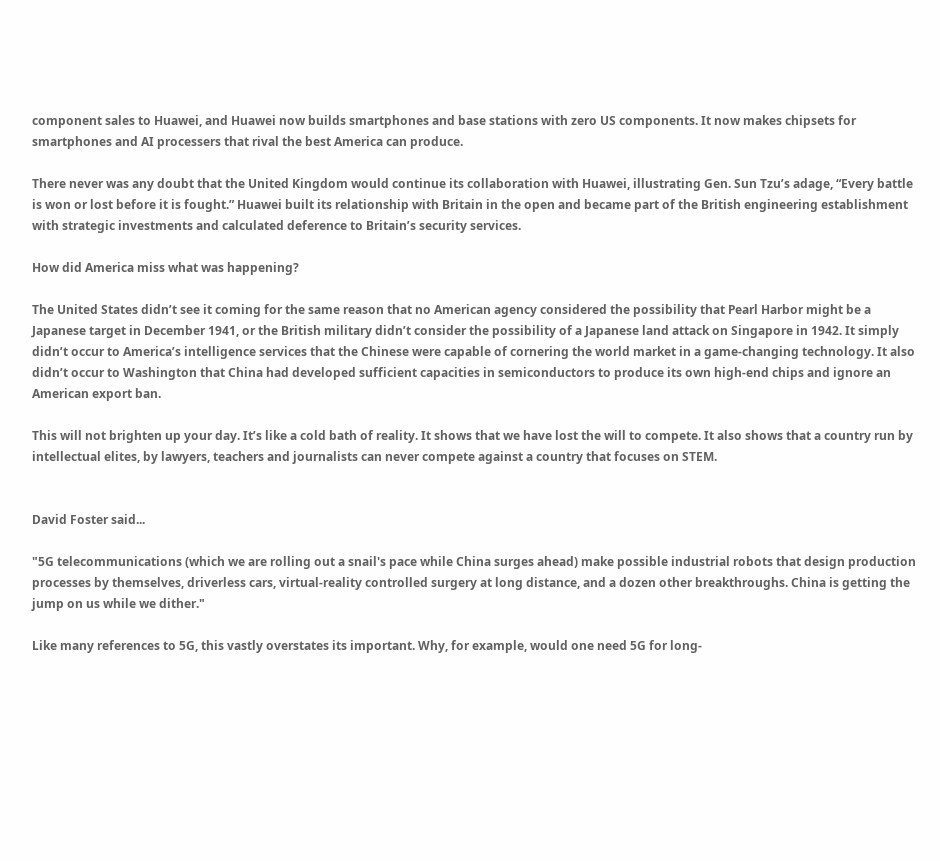component sales to Huawei, and Huawei now builds smartphones and base stations with zero US components. It now makes chipsets for smartphones and AI processers that rival the best America can produce.

There never was any doubt that the United Kingdom would continue its collaboration with Huawei, illustrating Gen. Sun Tzu’s adage, “Every battle is won or lost before it is fought.” Huawei built its relationship with Britain in the open and became part of the British engineering establishment with strategic investments and calculated deference to Britain’s security services.

How did America miss what was happening?

The United States didn’t see it coming for the same reason that no American agency considered the possibility that Pearl Harbor might be a Japanese target in December 1941, or the British military didn’t consider the possibility of a Japanese land attack on Singapore in 1942. It simply didn’t occur to America’s intelligence services that the Chinese were capable of cornering the world market in a game-changing technology. It also didn’t occur to Washington that China had developed sufficient capacities in semiconductors to produce its own high-end chips and ignore an American export ban.

This will not brighten up your day. It’s like a cold bath of reality. It shows that we have lost the will to compete. It also shows that a country run by intellectual elites, by lawyers, teachers and journalists can never compete against a country that focuses on STEM.


David Foster said...

"5G telecommunications (which we are rolling out a snail's pace while China surges ahead) make possible industrial robots that design production processes by themselves, driverless cars, virtual-reality controlled surgery at long distance, and a dozen other breakthroughs. China is getting the jump on us while we dither."

Like many references to 5G, this vastly overstates its important. Why, for example, would one need 5G for long-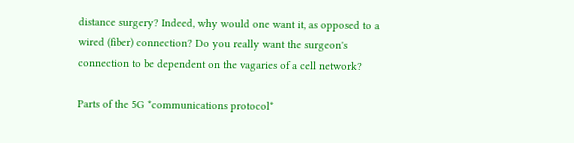distance surgery? Indeed, why would one want it, as opposed to a wired (fiber) connection? Do you really want the surgeon's connection to be dependent on the vagaries of a cell network?

Parts of the 5G *communications protocol*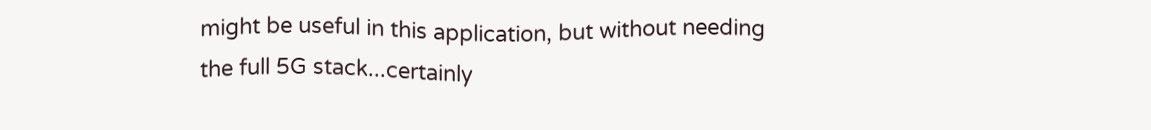might be useful in this application, but without needing the full 5G stack...certainly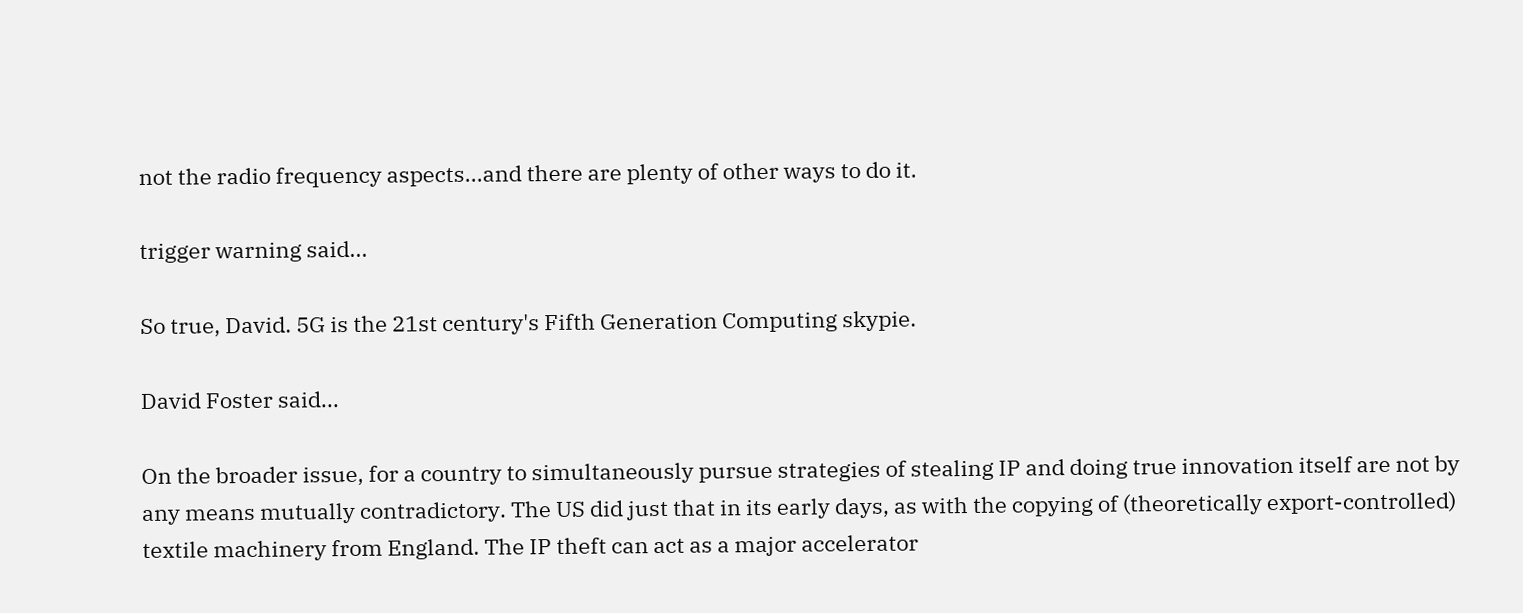not the radio frequency aspects...and there are plenty of other ways to do it.

trigger warning said...

So true, David. 5G is the 21st century's Fifth Generation Computing skypie.

David Foster said...

On the broader issue, for a country to simultaneously pursue strategies of stealing IP and doing true innovation itself are not by any means mutually contradictory. The US did just that in its early days, as with the copying of (theoretically export-controlled) textile machinery from England. The IP theft can act as a major accelerator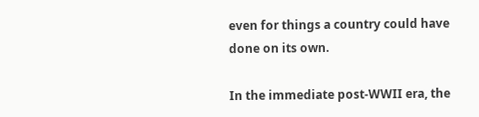even for things a country could have done on its own.

In the immediate post-WWII era, the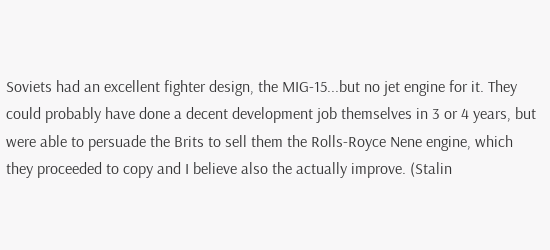Soviets had an excellent fighter design, the MIG-15...but no jet engine for it. They could probably have done a decent development job themselves in 3 or 4 years, but were able to persuade the Brits to sell them the Rolls-Royce Nene engine, which they proceeded to copy and I believe also the actually improve. (Stalin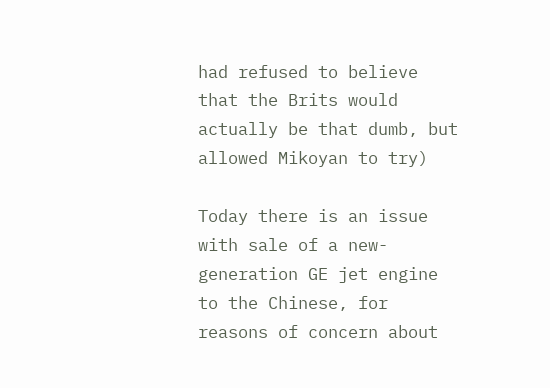had refused to believe that the Brits would actually be that dumb, but allowed Mikoyan to try)

Today there is an issue with sale of a new-generation GE jet engine to the Chinese, for reasons of concern about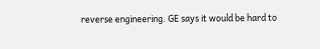reverse engineering. GE says it would be hard to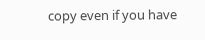copy even if you have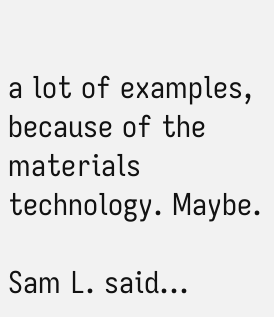a lot of examples, because of the materials technology. Maybe.

Sam L. said...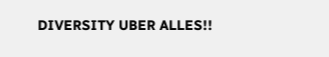DIVERSITY UBER ALLES!!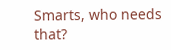Smarts, who needs that?